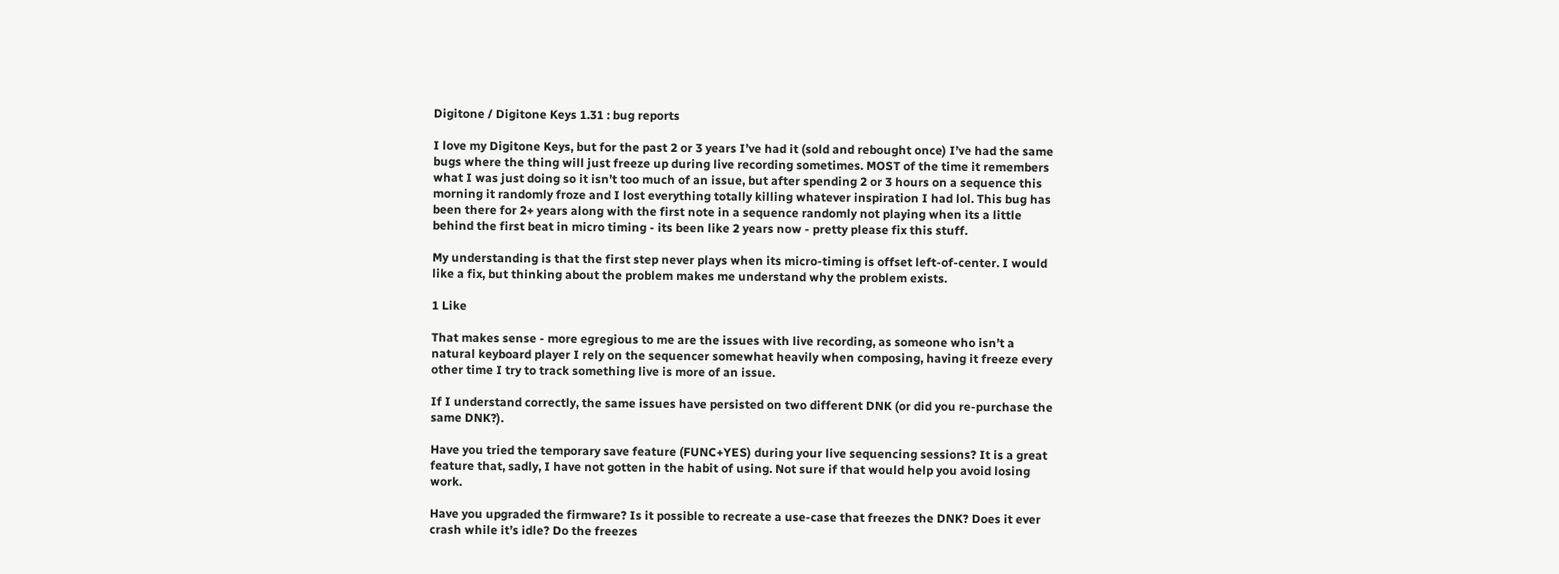Digitone / Digitone Keys 1.31 : bug reports

I love my Digitone Keys, but for the past 2 or 3 years I’ve had it (sold and rebought once) I’ve had the same bugs where the thing will just freeze up during live recording sometimes. MOST of the time it remembers what I was just doing so it isn’t too much of an issue, but after spending 2 or 3 hours on a sequence this morning it randomly froze and I lost everything totally killing whatever inspiration I had lol. This bug has been there for 2+ years along with the first note in a sequence randomly not playing when its a little behind the first beat in micro timing - its been like 2 years now - pretty please fix this stuff.

My understanding is that the first step never plays when its micro-timing is offset left-of-center. I would like a fix, but thinking about the problem makes me understand why the problem exists.

1 Like

That makes sense - more egregious to me are the issues with live recording, as someone who isn’t a natural keyboard player I rely on the sequencer somewhat heavily when composing, having it freeze every other time I try to track something live is more of an issue.

If I understand correctly, the same issues have persisted on two different DNK (or did you re-purchase the same DNK?).

Have you tried the temporary save feature (FUNC+YES) during your live sequencing sessions? It is a great feature that, sadly, I have not gotten in the habit of using. Not sure if that would help you avoid losing work.

Have you upgraded the firmware? Is it possible to recreate a use-case that freezes the DNK? Does it ever crash while it’s idle? Do the freezes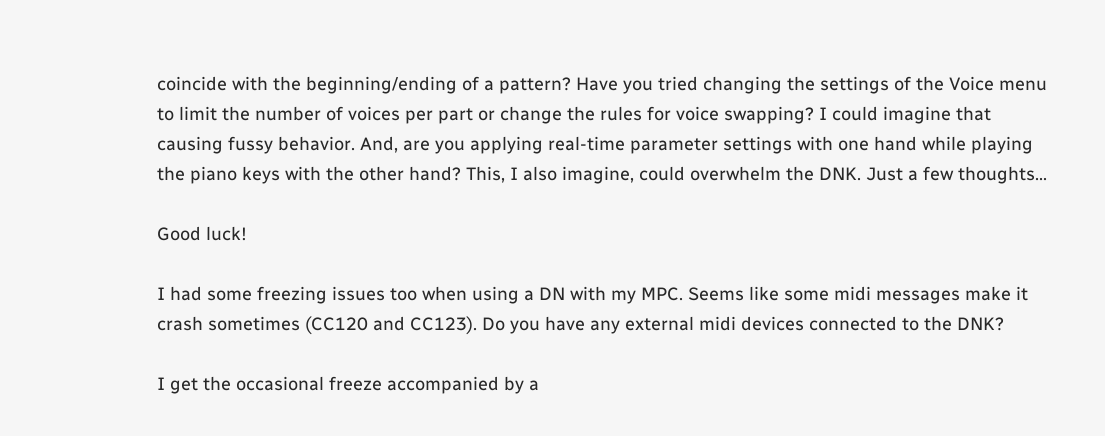coincide with the beginning/ending of a pattern? Have you tried changing the settings of the Voice menu to limit the number of voices per part or change the rules for voice swapping? I could imagine that causing fussy behavior. And, are you applying real-time parameter settings with one hand while playing the piano keys with the other hand? This, I also imagine, could overwhelm the DNK. Just a few thoughts…

Good luck!

I had some freezing issues too when using a DN with my MPC. Seems like some midi messages make it crash sometimes (CC120 and CC123). Do you have any external midi devices connected to the DNK?

I get the occasional freeze accompanied by a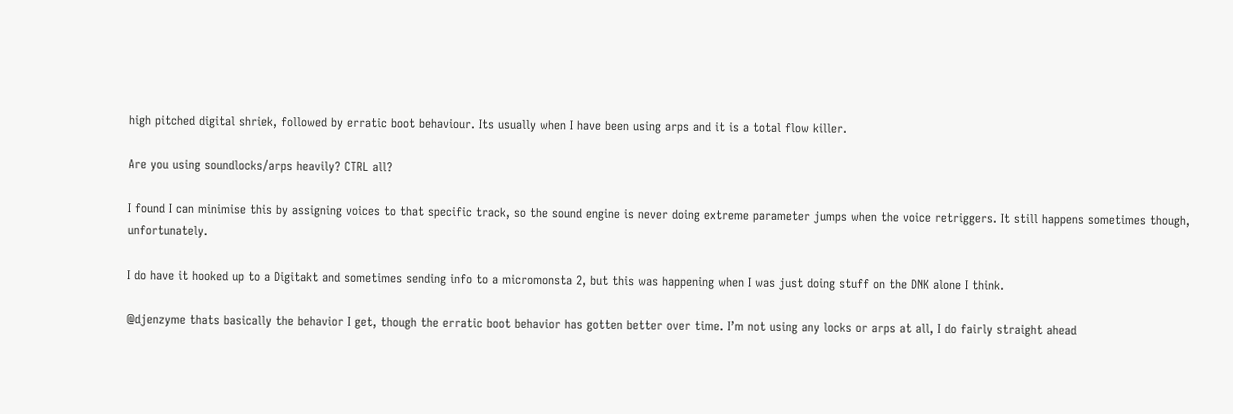high pitched digital shriek, followed by erratic boot behaviour. Its usually when I have been using arps and it is a total flow killer.

Are you using soundlocks/arps heavily? CTRL all?

I found I can minimise this by assigning voices to that specific track, so the sound engine is never doing extreme parameter jumps when the voice retriggers. It still happens sometimes though, unfortunately.

I do have it hooked up to a Digitakt and sometimes sending info to a micromonsta 2, but this was happening when I was just doing stuff on the DNK alone I think.

@djenzyme thats basically the behavior I get, though the erratic boot behavior has gotten better over time. I’m not using any locks or arps at all, I do fairly straight ahead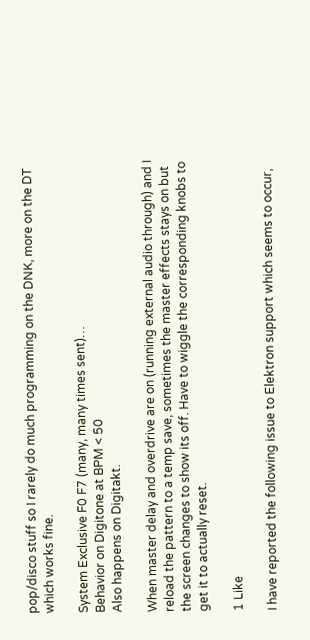pop/disco stuff so I rarely do much programming on the DNK, more on the DT which works fine.

System Exclusive F0 F7 (many, many times sent)…
Behavior on Digitone at BPM < 50
Also happens on Digitakt.

When master delay and overdrive are on (running external audio through) and I reload the pattern to a temp save, sometimes the master effects stays on but the screen changes to show its off. Have to wiggle the corresponding knobs to get it to actually reset.

1 Like

I have reported the following issue to Elektron support which seems to occur,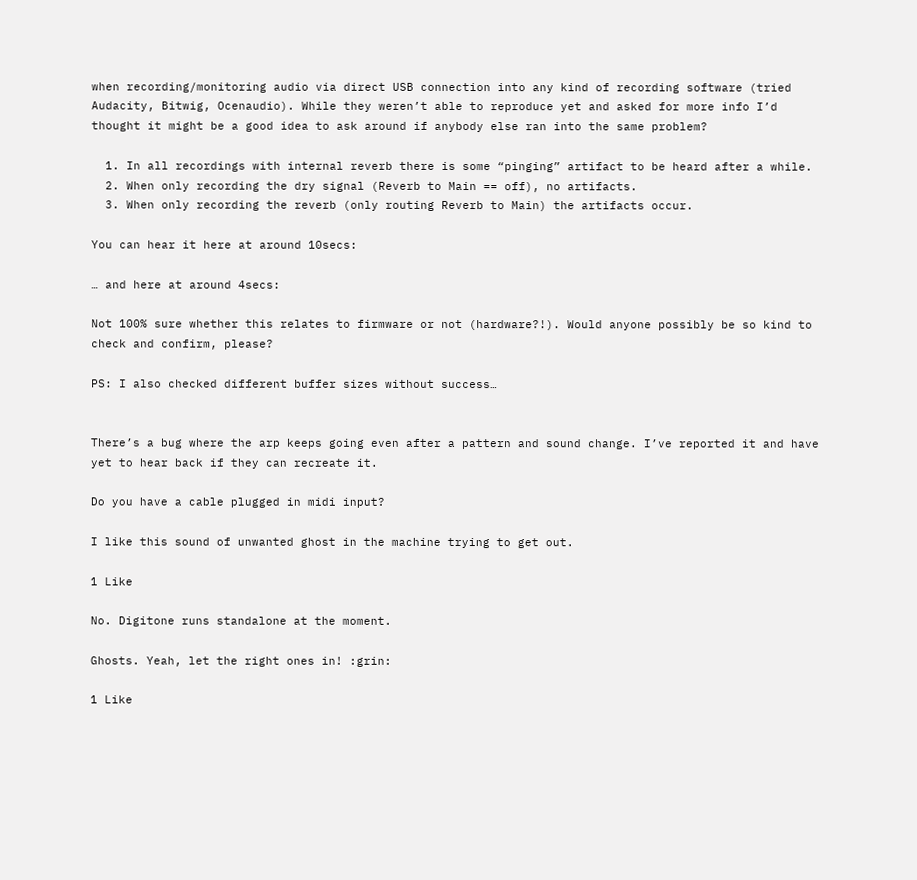when recording/monitoring audio via direct USB connection into any kind of recording software (tried Audacity, Bitwig, Ocenaudio). While they weren’t able to reproduce yet and asked for more info I’d thought it might be a good idea to ask around if anybody else ran into the same problem?

  1. In all recordings with internal reverb there is some “pinging” artifact to be heard after a while.
  2. When only recording the dry signal (Reverb to Main == off), no artifacts.
  3. When only recording the reverb (only routing Reverb to Main) the artifacts occur.

You can hear it here at around 10secs:

… and here at around 4secs:

Not 100% sure whether this relates to firmware or not (hardware?!). Would anyone possibly be so kind to check and confirm, please?

PS: I also checked different buffer sizes without success…


There’s a bug where the arp keeps going even after a pattern and sound change. I’ve reported it and have yet to hear back if they can recreate it.

Do you have a cable plugged in midi input?

I like this sound of unwanted ghost in the machine trying to get out.

1 Like

No. Digitone runs standalone at the moment.

Ghosts. Yeah, let the right ones in! :grin:

1 Like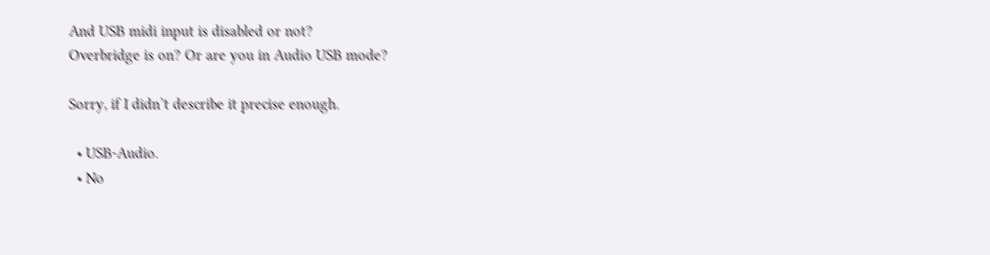And USB midi input is disabled or not?
Overbridge is on? Or are you in Audio USB mode?

Sorry, if I didn’t describe it precise enough.

  • USB-Audio.
  • No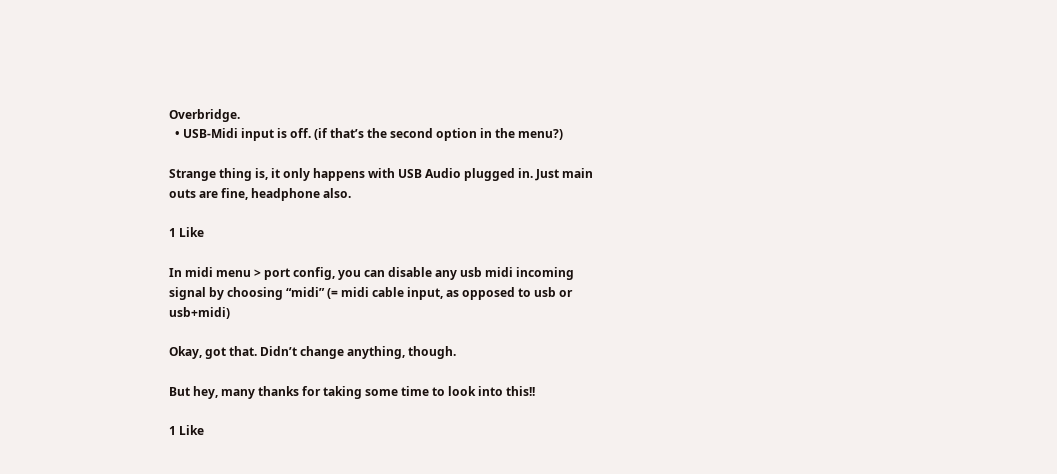Overbridge.
  • USB-Midi input is off. (if that’s the second option in the menu?)

Strange thing is, it only happens with USB Audio plugged in. Just main outs are fine, headphone also.

1 Like

In midi menu > port config, you can disable any usb midi incoming signal by choosing “midi” (= midi cable input, as opposed to usb or usb+midi)

Okay, got that. Didn’t change anything, though.

But hey, many thanks for taking some time to look into this!!

1 Like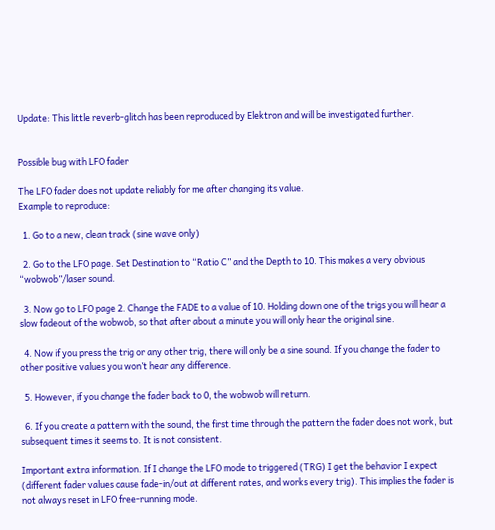Update: This little reverb-glitch has been reproduced by Elektron and will be investigated further.


Possible bug with LFO fader

The LFO fader does not update reliably for me after changing its value.
Example to reproduce:

  1. Go to a new, clean track (sine wave only)

  2. Go to the LFO page. Set Destination to “Ratio C” and the Depth to 10. This makes a very obvious “wobwob”/laser sound.

  3. Now go to LFO page 2. Change the FADE to a value of 10. Holding down one of the trigs you will hear a slow fadeout of the wobwob, so that after about a minute you will only hear the original sine.

  4. Now if you press the trig or any other trig, there will only be a sine sound. If you change the fader to other positive values you won’t hear any difference.

  5. However, if you change the fader back to 0, the wobwob will return.

  6. If you create a pattern with the sound, the first time through the pattern the fader does not work, but subsequent times it seems to. It is not consistent.

Important extra information. If I change the LFO mode to triggered (TRG) I get the behavior I expect (different fader values cause fade-in/out at different rates, and works every trig). This implies the fader is not always reset in LFO free-running mode.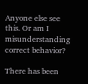Anyone else see this. Or am I misunderstanding correct behavior?

There has been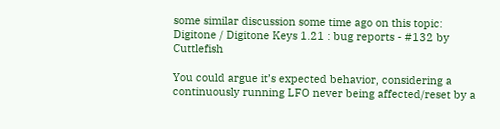some similar discussion some time ago on this topic: Digitone / Digitone Keys 1.21 : bug reports - #132 by Cuttlefish

You could argue it’s expected behavior, considering a continuously running LFO never being affected/reset by a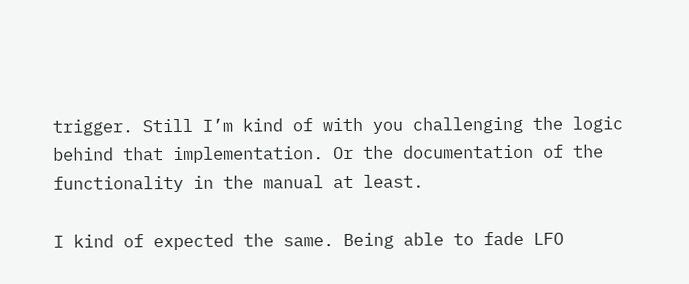trigger. Still I’m kind of with you challenging the logic behind that implementation. Or the documentation of the functionality in the manual at least.

I kind of expected the same. Being able to fade LFO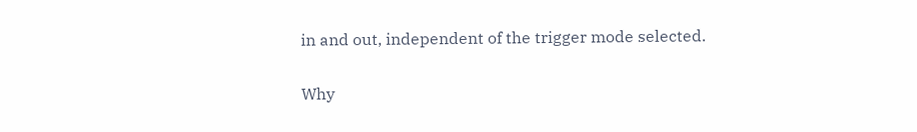in and out, independent of the trigger mode selected.

Why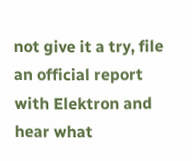not give it a try, file an official report with Elektron and hear what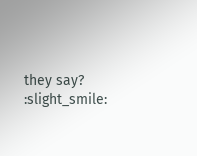they say? :slight_smile: